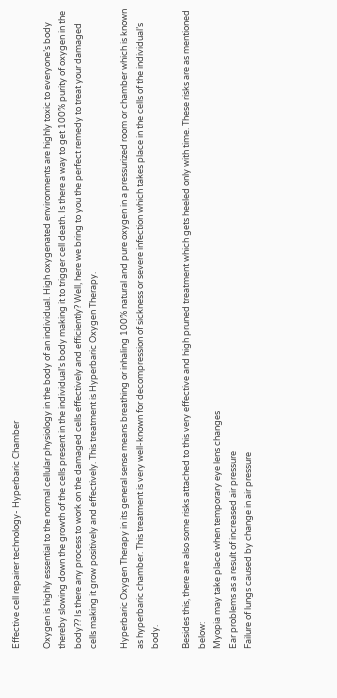Effective cell repairer technology- Hyperbaric Chamber

Oxygen is highly essential to the normal cellular physiology in the body of an individual. High oxygenated environments are highly toxic to everyone’s body thereby slowing down the growth of the cells present in the individual’s body making it to trigger cell death. Is there a way to get 100% purity of oxygen in the body?? Is there any process to work on the damaged cells effectively and efficiently? Well, here we bring to you the perfect remedy to treat your damaged cells making it grow positively and effectively. This treatment is Hyperbaric Oxygen Therapy.

Hyperbaric Oxygen Therapy in its general sense means breathing or inhaling 100% natural and pure oxygen in a pressurized room or chamber which is known as hyperbaric chamber. This treatment is very well-known for decompression of sickness or severe infection which takes place in the cells of the individual’s body.

Besides this, there are also some risks attached to this very effective and high pruned treatment which gets heeled only with time. These risks are as mentioned below:
Myopia may take place when temporary eye lens changes
Ear problems as a result of increased air pressure
Failure of lungs caused by change in air pressure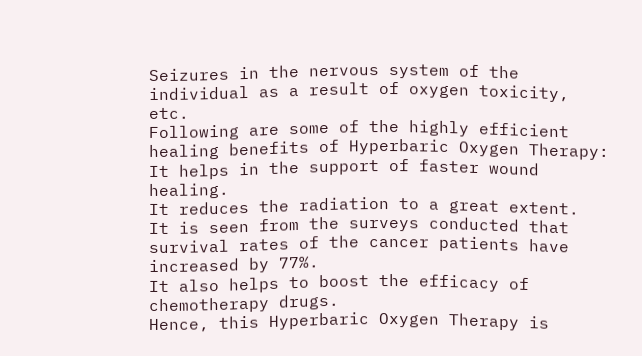Seizures in the nervous system of the individual as a result of oxygen toxicity, etc.
Following are some of the highly efficient healing benefits of Hyperbaric Oxygen Therapy:
It helps in the support of faster wound healing.
It reduces the radiation to a great extent.
It is seen from the surveys conducted that survival rates of the cancer patients have increased by 77%.
It also helps to boost the efficacy of chemotherapy drugs.
Hence, this Hyperbaric Oxygen Therapy is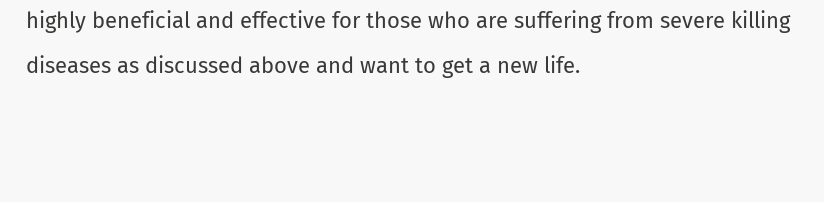highly beneficial and effective for those who are suffering from severe killing diseases as discussed above and want to get a new life.